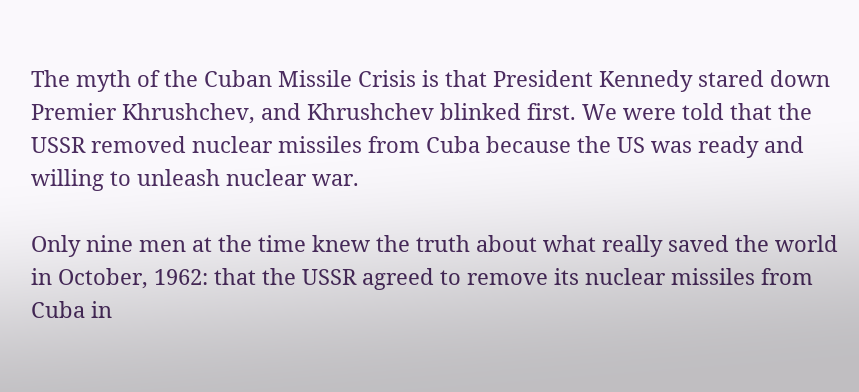The myth of the Cuban Missile Crisis is that President Kennedy stared down Premier Khrushchev, and Khrushchev blinked first. We were told that the USSR removed nuclear missiles from Cuba because the US was ready and willing to unleash nuclear war.

Only nine men at the time knew the truth about what really saved the world in October, 1962: that the USSR agreed to remove its nuclear missiles from Cuba in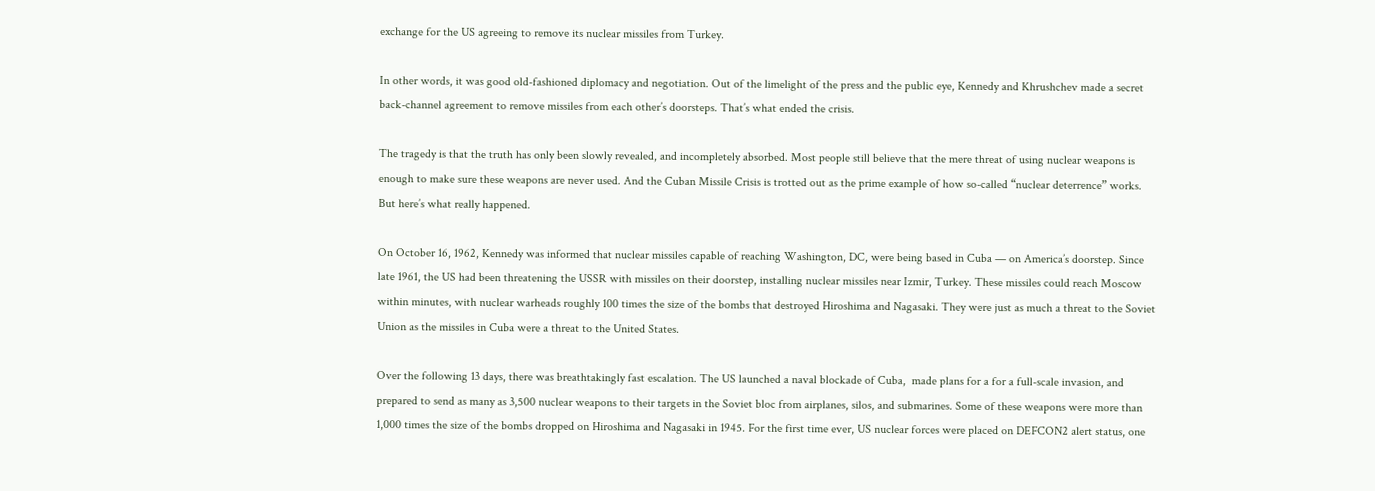exchange for the US agreeing to remove its nuclear missiles from Turkey.

In other words, it was good old-fashioned diplomacy and negotiation. Out of the limelight of the press and the public eye, Kennedy and Khrushchev made a secret back-channel agreement to remove missiles from each other’s doorsteps. That’s what ended the crisis.

The tragedy is that the truth has only been slowly revealed, and incompletely absorbed. Most people still believe that the mere threat of using nuclear weapons is enough to make sure these weapons are never used. And the Cuban Missile Crisis is trotted out as the prime example of how so-called “nuclear deterrence” works. But here’s what really happened.

On October 16, 1962, Kennedy was informed that nuclear missiles capable of reaching Washington, DC, were being based in Cuba — on America’s doorstep. Since late 1961, the US had been threatening the USSR with missiles on their doorstep, installing nuclear missiles near Izmir, Turkey. These missiles could reach Moscow within minutes, with nuclear warheads roughly 100 times the size of the bombs that destroyed Hiroshima and Nagasaki. They were just as much a threat to the Soviet Union as the missiles in Cuba were a threat to the United States.

Over the following 13 days, there was breathtakingly fast escalation. The US launched a naval blockade of Cuba,  made plans for a for a full-scale invasion, and prepared to send as many as 3,500 nuclear weapons to their targets in the Soviet bloc from airplanes, silos, and submarines. Some of these weapons were more than 1,000 times the size of the bombs dropped on Hiroshima and Nagasaki in 1945. For the first time ever, US nuclear forces were placed on DEFCON2 alert status, one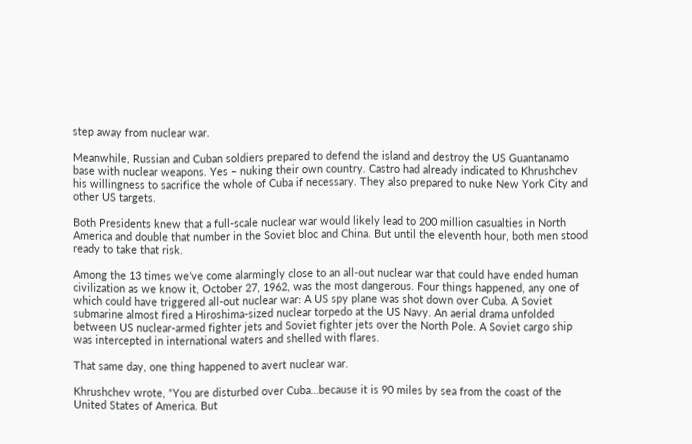step away from nuclear war.

Meanwhile, Russian and Cuban soldiers prepared to defend the island and destroy the US Guantanamo base with nuclear weapons. Yes – nuking their own country. Castro had already indicated to Khrushchev his willingness to sacrifice the whole of Cuba if necessary. They also prepared to nuke New York City and other US targets.

Both Presidents knew that a full-scale nuclear war would likely lead to 200 million casualties in North America and double that number in the Soviet bloc and China. But until the eleventh hour, both men stood ready to take that risk.

Among the 13 times we’ve come alarmingly close to an all-out nuclear war that could have ended human civilization as we know it, October 27, 1962, was the most dangerous. Four things happened, any one of which could have triggered all-out nuclear war: A US spy plane was shot down over Cuba. A Soviet submarine almost fired a Hiroshima-sized nuclear torpedo at the US Navy. An aerial drama unfolded between US nuclear-armed fighter jets and Soviet fighter jets over the North Pole. A Soviet cargo ship was intercepted in international waters and shelled with flares.

That same day, one thing happened to avert nuclear war.

Khrushchev wrote, “You are disturbed over Cuba…because it is 90 miles by sea from the coast of the United States of America. But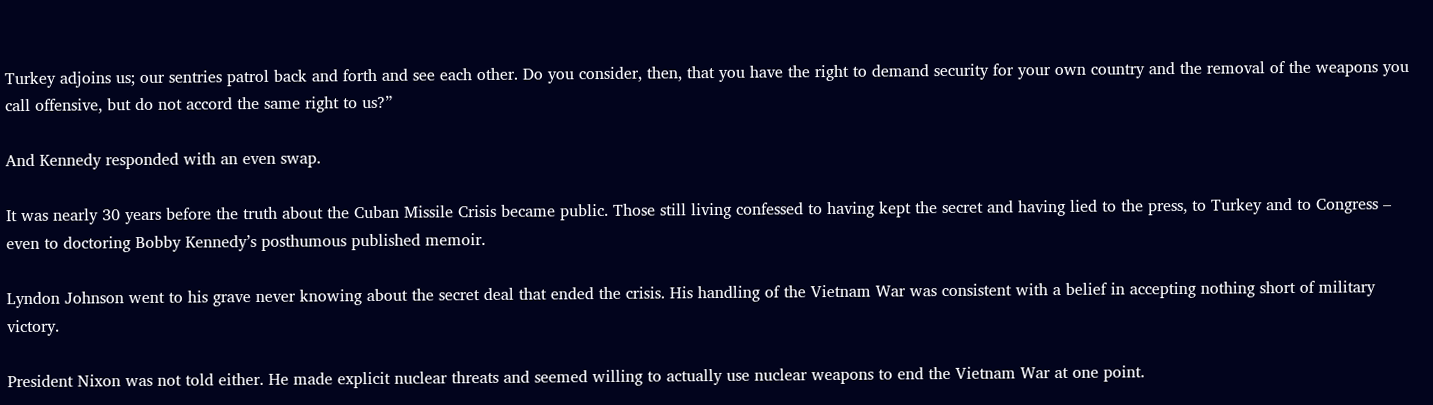Turkey adjoins us; our sentries patrol back and forth and see each other. Do you consider, then, that you have the right to demand security for your own country and the removal of the weapons you call offensive, but do not accord the same right to us?”

And Kennedy responded with an even swap.

It was nearly 30 years before the truth about the Cuban Missile Crisis became public. Those still living confessed to having kept the secret and having lied to the press, to Turkey and to Congress – even to doctoring Bobby Kennedy’s posthumous published memoir.

Lyndon Johnson went to his grave never knowing about the secret deal that ended the crisis. His handling of the Vietnam War was consistent with a belief in accepting nothing short of military victory.

President Nixon was not told either. He made explicit nuclear threats and seemed willing to actually use nuclear weapons to end the Vietnam War at one point.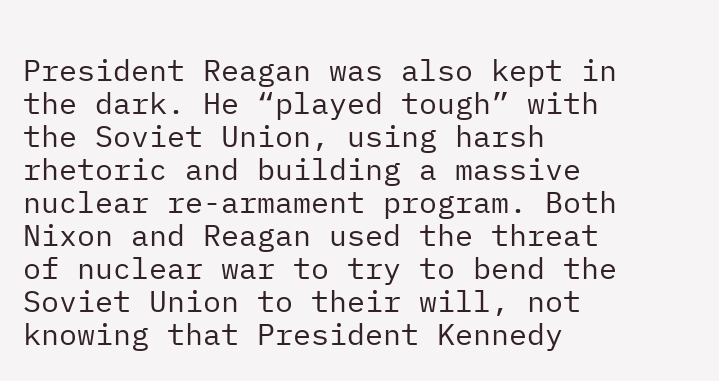President Reagan was also kept in the dark. He “played tough” with the Soviet Union, using harsh rhetoric and building a massive nuclear re-armament program. Both Nixon and Reagan used the threat of nuclear war to try to bend the Soviet Union to their will, not knowing that President Kennedy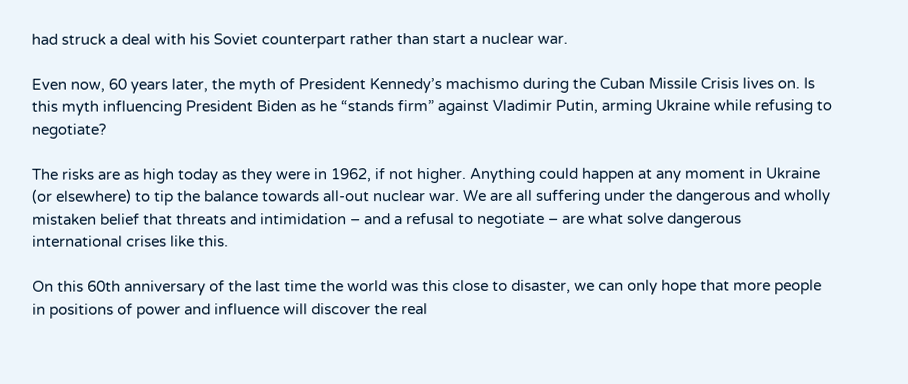had struck a deal with his Soviet counterpart rather than start a nuclear war.

Even now, 60 years later, the myth of President Kennedy’s machismo during the Cuban Missile Crisis lives on. Is this myth influencing President Biden as he “stands firm” against Vladimir Putin, arming Ukraine while refusing to negotiate?

The risks are as high today as they were in 1962, if not higher. Anything could happen at any moment in Ukraine (or elsewhere) to tip the balance towards all-out nuclear war. We are all suffering under the dangerous and wholly mistaken belief that threats and intimidation – and a refusal to negotiate – are what solve dangerous international crises like this.

On this 60th anniversary of the last time the world was this close to disaster, we can only hope that more people in positions of power and influence will discover the real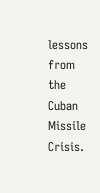lessons from the Cuban Missile Crisis.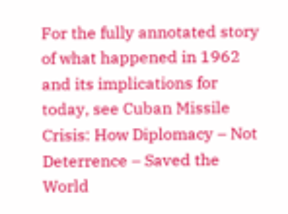For the fully annotated story of what happened in 1962 and its implications for today, see Cuban Missile Crisis: How Diplomacy – Not Deterrence – Saved the World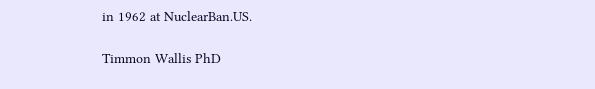in 1962 at NuclearBan.US.

Timmon Wallis PhD